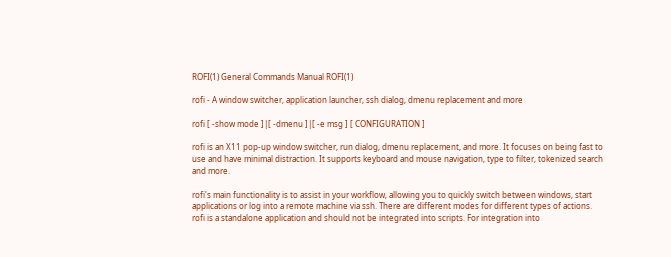ROFI(1) General Commands Manual ROFI(1)

rofi - A window switcher, application launcher, ssh dialog, dmenu replacement and more

rofi [ -show mode ]|[ -dmenu ]|[ -e msg ] [ CONFIGURATION ]

rofi is an X11 pop-up window switcher, run dialog, dmenu replacement, and more. It focuses on being fast to use and have minimal distraction. It supports keyboard and mouse navigation, type to filter, tokenized search and more.

rofi's main functionality is to assist in your workflow, allowing you to quickly switch between windows, start applications or log into a remote machine via ssh. There are different modes for different types of actions. rofi is a standalone application and should not be integrated into scripts. For integration into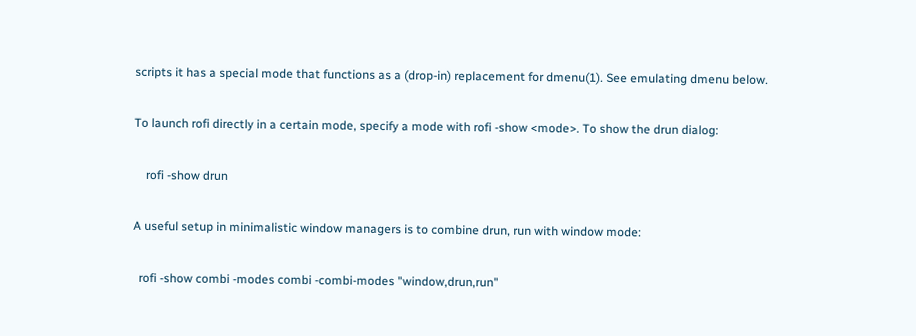scripts it has a special mode that functions as a (drop-in) replacement for dmenu(1). See emulating dmenu below.

To launch rofi directly in a certain mode, specify a mode with rofi -show <mode>. To show the drun dialog:

    rofi -show drun

A useful setup in minimalistic window managers is to combine drun, run with window mode:

  rofi -show combi -modes combi -combi-modes "window,drun,run"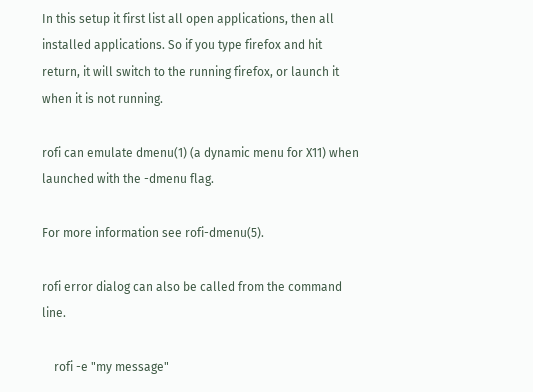In this setup it first list all open applications, then all installed applications. So if you type firefox and hit return, it will switch to the running firefox, or launch it when it is not running.

rofi can emulate dmenu(1) (a dynamic menu for X11) when launched with the -dmenu flag.

For more information see rofi-dmenu(5).

rofi error dialog can also be called from the command line.

    rofi -e "my message"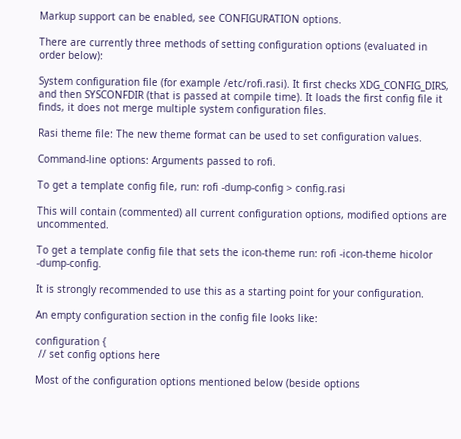Markup support can be enabled, see CONFIGURATION options.

There are currently three methods of setting configuration options (evaluated in order below):

System configuration file (for example /etc/rofi.rasi). It first checks XDG_CONFIG_DIRS, and then SYSCONFDIR (that is passed at compile time). It loads the first config file it finds, it does not merge multiple system configuration files.

Rasi theme file: The new theme format can be used to set configuration values.

Command-line options: Arguments passed to rofi.

To get a template config file, run: rofi -dump-config > config.rasi

This will contain (commented) all current configuration options, modified options are uncommented.

To get a template config file that sets the icon-theme run: rofi -icon-theme hicolor -dump-config.

It is strongly recommended to use this as a starting point for your configuration.

An empty configuration section in the config file looks like:

configuration {
 // set config options here

Most of the configuration options mentioned below (beside options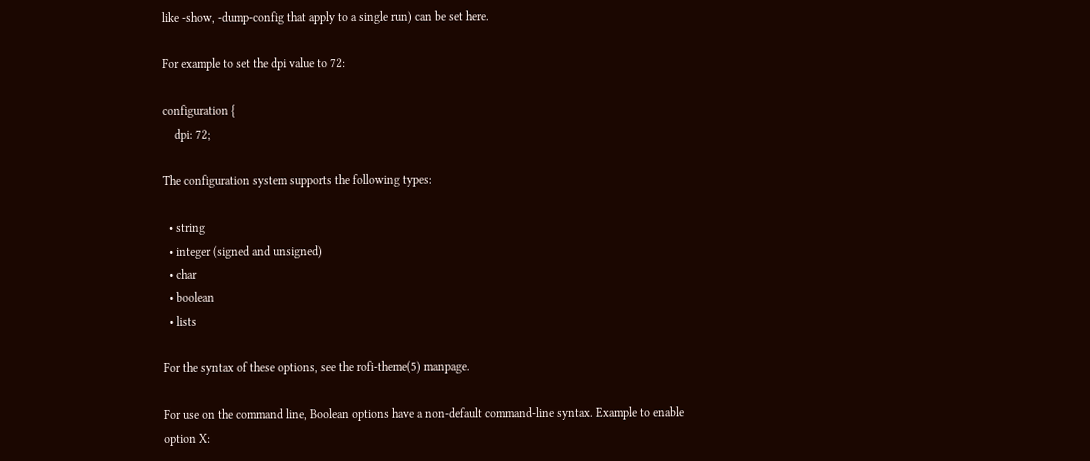like -show, -dump-config that apply to a single run) can be set here.

For example to set the dpi value to 72:

configuration {
    dpi: 72;

The configuration system supports the following types:

  • string
  • integer (signed and unsigned)
  • char
  • boolean
  • lists

For the syntax of these options, see the rofi-theme(5) manpage.

For use on the command line, Boolean options have a non-default command-line syntax. Example to enable option X: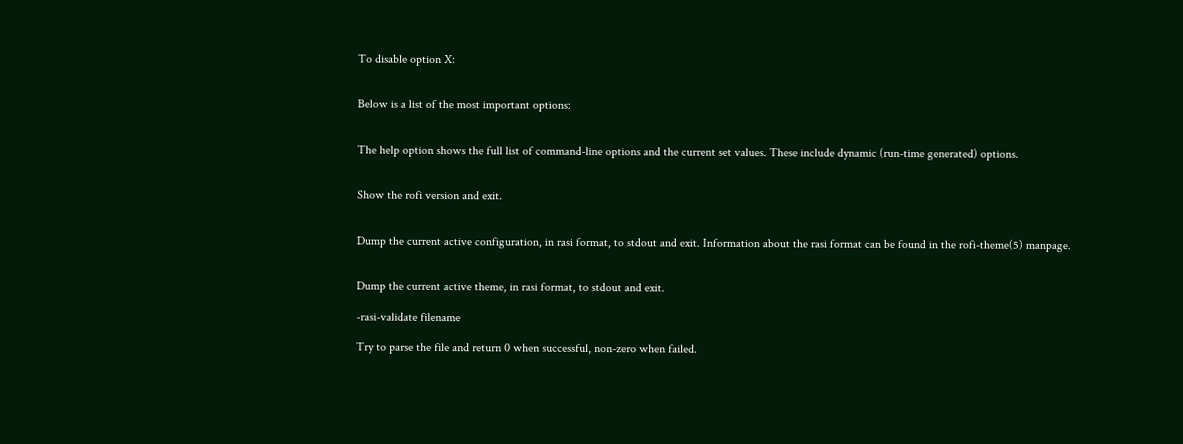To disable option X:


Below is a list of the most important options:


The help option shows the full list of command-line options and the current set values. These include dynamic (run-time generated) options.


Show the rofi version and exit.


Dump the current active configuration, in rasi format, to stdout and exit. Information about the rasi format can be found in the rofi-theme(5) manpage.


Dump the current active theme, in rasi format, to stdout and exit.

-rasi-validate filename

Try to parse the file and return 0 when successful, non-zero when failed.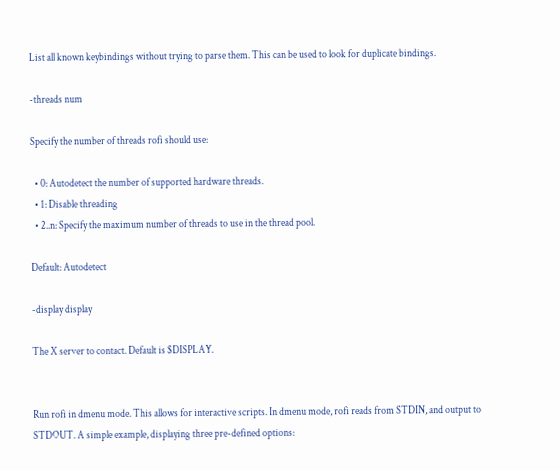List all known keybindings without trying to parse them. This can be used to look for duplicate bindings.

-threads num

Specify the number of threads rofi should use:

  • 0: Autodetect the number of supported hardware threads.
  • 1: Disable threading
  • 2..n: Specify the maximum number of threads to use in the thread pool.

Default: Autodetect

-display display

The X server to contact. Default is $DISPLAY.


Run rofi in dmenu mode. This allows for interactive scripts. In dmenu mode, rofi reads from STDIN, and output to STDOUT. A simple example, displaying three pre-defined options: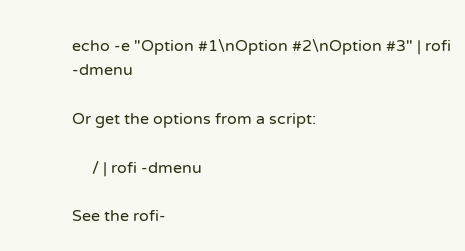echo -e "Option #1\nOption #2\nOption #3" | rofi -dmenu

Or get the options from a script:

     / | rofi -dmenu

See the rofi-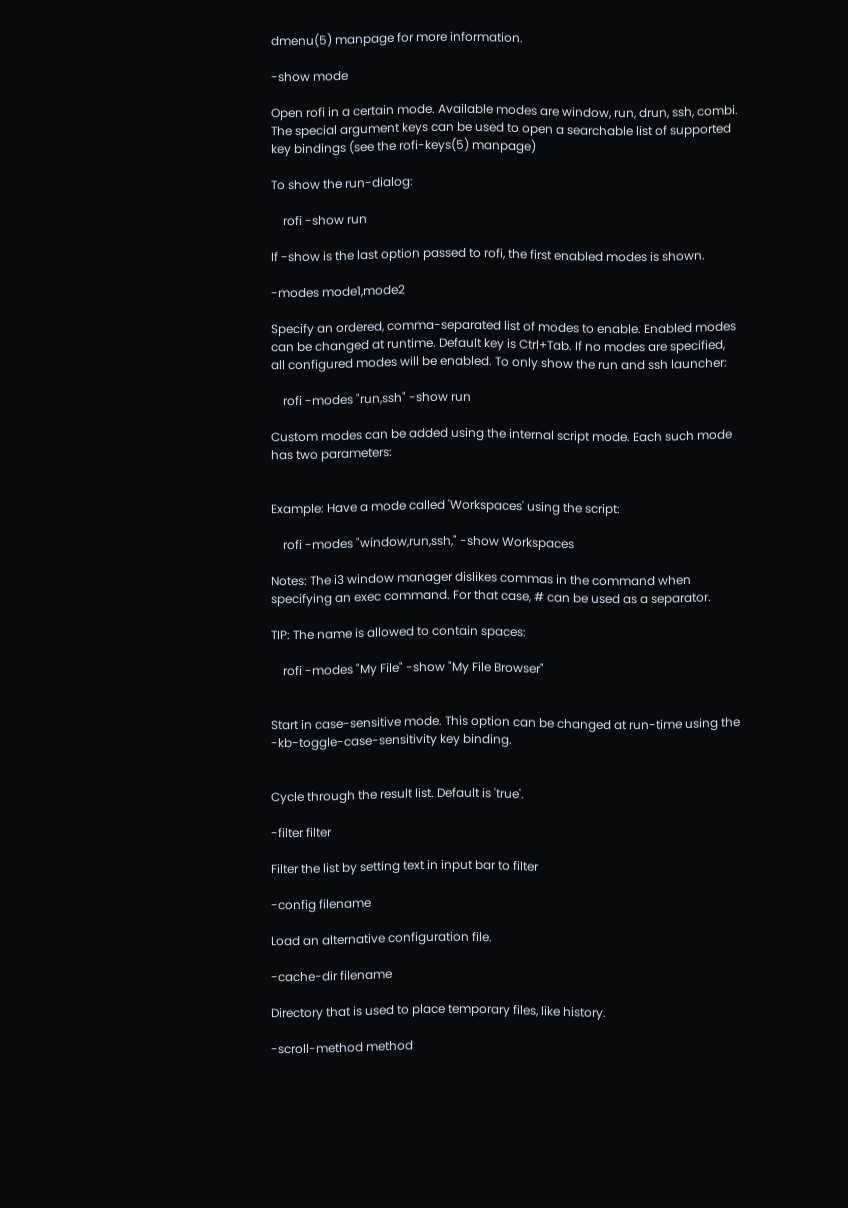dmenu(5) manpage for more information.

-show mode

Open rofi in a certain mode. Available modes are window, run, drun, ssh, combi. The special argument keys can be used to open a searchable list of supported key bindings (see the rofi-keys(5) manpage)

To show the run-dialog:

    rofi -show run

If -show is the last option passed to rofi, the first enabled modes is shown.

-modes mode1,mode2

Specify an ordered, comma-separated list of modes to enable. Enabled modes can be changed at runtime. Default key is Ctrl+Tab. If no modes are specified, all configured modes will be enabled. To only show the run and ssh launcher:

    rofi -modes "run,ssh" -show run

Custom modes can be added using the internal script mode. Each such mode has two parameters:


Example: Have a mode called 'Workspaces' using the script:

    rofi -modes "window,run,ssh," -show Workspaces

Notes: The i3 window manager dislikes commas in the command when specifying an exec command. For that case, # can be used as a separator.

TIP: The name is allowed to contain spaces:

    rofi -modes "My File" -show "My File Browser"


Start in case-sensitive mode. This option can be changed at run-time using the -kb-toggle-case-sensitivity key binding.


Cycle through the result list. Default is 'true'.

-filter filter

Filter the list by setting text in input bar to filter

-config filename

Load an alternative configuration file.

-cache-dir filename

Directory that is used to place temporary files, like history.

-scroll-method method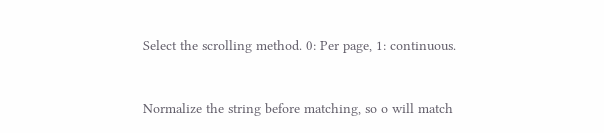Select the scrolling method. 0: Per page, 1: continuous.


Normalize the string before matching, so o will match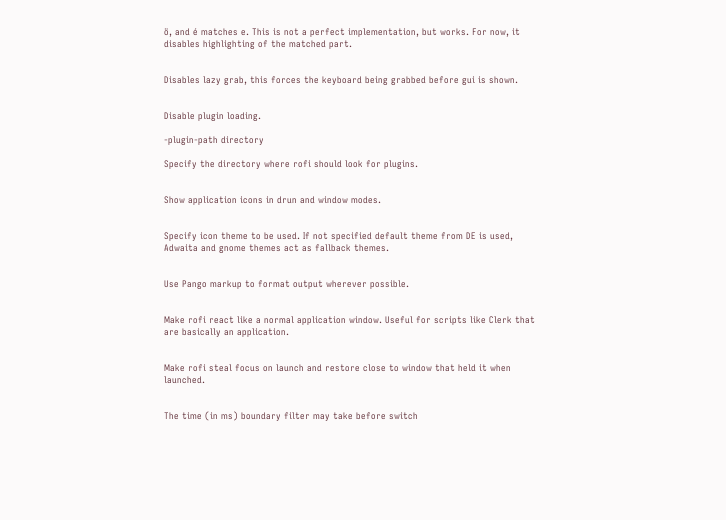ö, and é matches e. This is not a perfect implementation, but works. For now, it disables highlighting of the matched part.


Disables lazy grab, this forces the keyboard being grabbed before gui is shown.


Disable plugin loading.

-plugin-path directory

Specify the directory where rofi should look for plugins.


Show application icons in drun and window modes.


Specify icon theme to be used. If not specified default theme from DE is used, Adwaita and gnome themes act as fallback themes.


Use Pango markup to format output wherever possible.


Make rofi react like a normal application window. Useful for scripts like Clerk that are basically an application.


Make rofi steal focus on launch and restore close to window that held it when launched.


The time (in ms) boundary filter may take before switch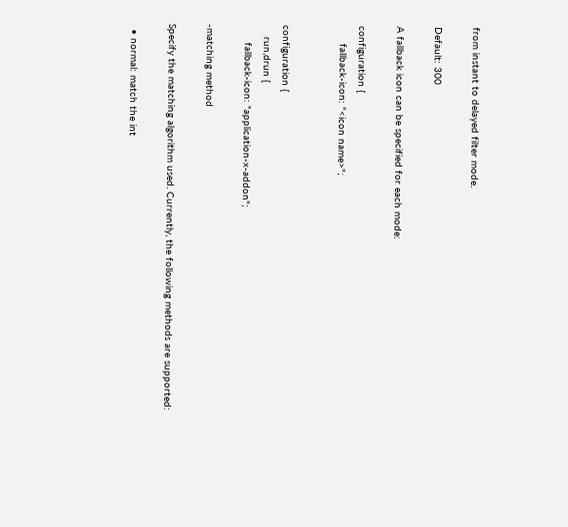from instant to delayed filter mode.

Default: 300

A fallback icon can be specified for each mode:

configuration {
      fallback-icon: "<icon name>";


configuration {
    run,drun {
      fallback-icon: "application-x-addon";

-matching method

Specify the matching algorithm used. Currently, the following methods are supported:

  • normal: match the int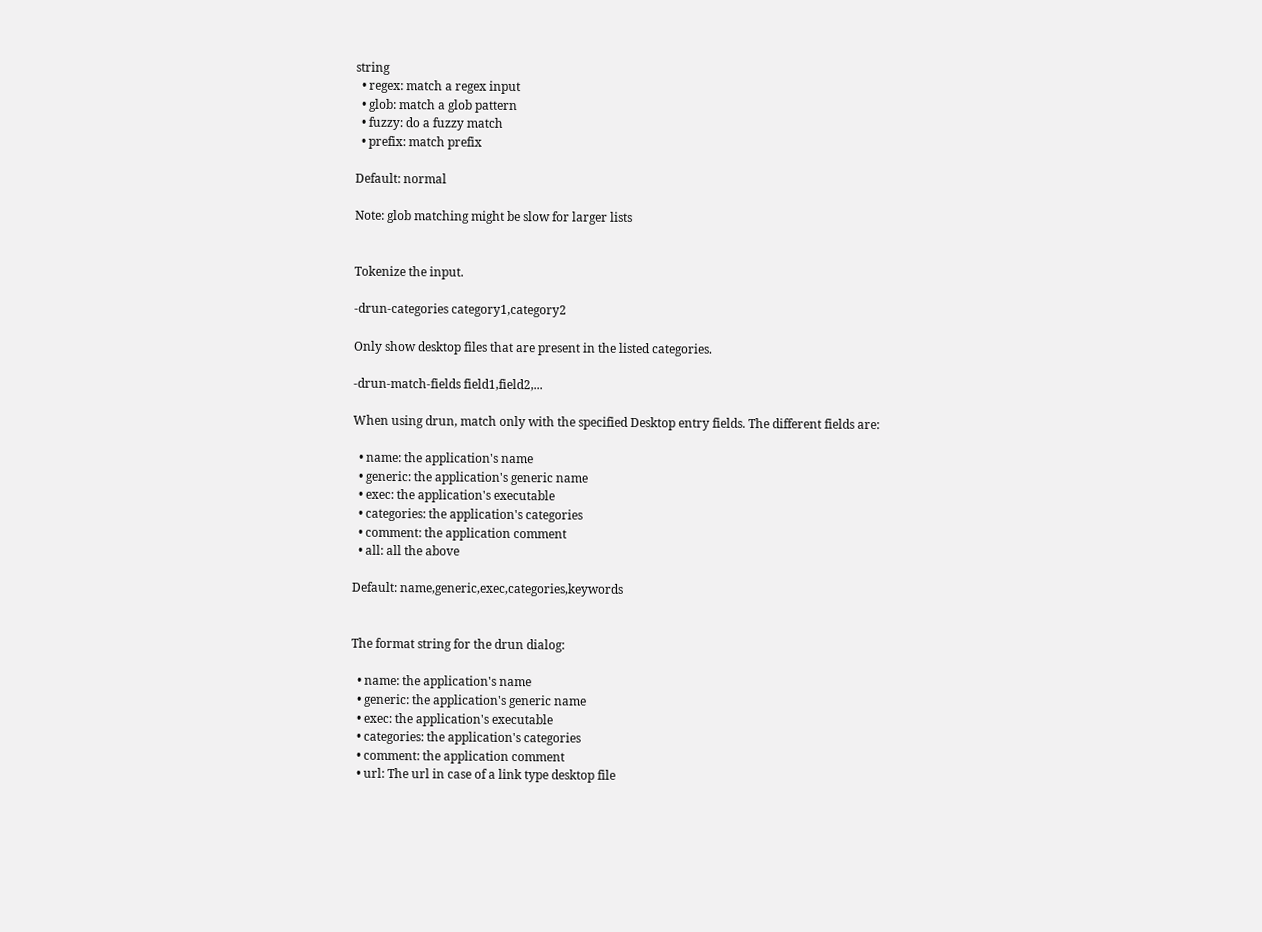string
  • regex: match a regex input
  • glob: match a glob pattern
  • fuzzy: do a fuzzy match
  • prefix: match prefix

Default: normal

Note: glob matching might be slow for larger lists


Tokenize the input.

-drun-categories category1,category2

Only show desktop files that are present in the listed categories.

-drun-match-fields field1,field2,...

When using drun, match only with the specified Desktop entry fields. The different fields are:

  • name: the application's name
  • generic: the application's generic name
  • exec: the application's executable
  • categories: the application's categories
  • comment: the application comment
  • all: all the above

Default: name,generic,exec,categories,keywords


The format string for the drun dialog:

  • name: the application's name
  • generic: the application's generic name
  • exec: the application's executable
  • categories: the application's categories
  • comment: the application comment
  • url: The url in case of a link type desktop file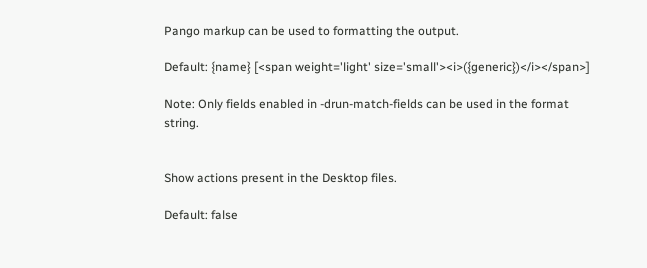Pango markup can be used to formatting the output.

Default: {name} [<span weight='light' size='small'><i>({generic})</i></span>]

Note: Only fields enabled in -drun-match-fields can be used in the format string.


Show actions present in the Desktop files.

Default: false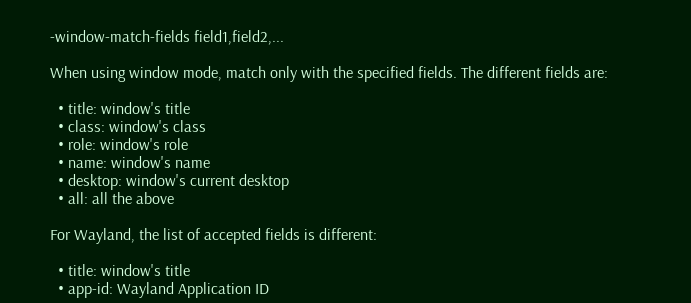-window-match-fields field1,field2,...

When using window mode, match only with the specified fields. The different fields are:

  • title: window's title
  • class: window's class
  • role: window's role
  • name: window's name
  • desktop: window's current desktop
  • all: all the above

For Wayland, the list of accepted fields is different:

  • title: window's title
  • app-id: Wayland Application ID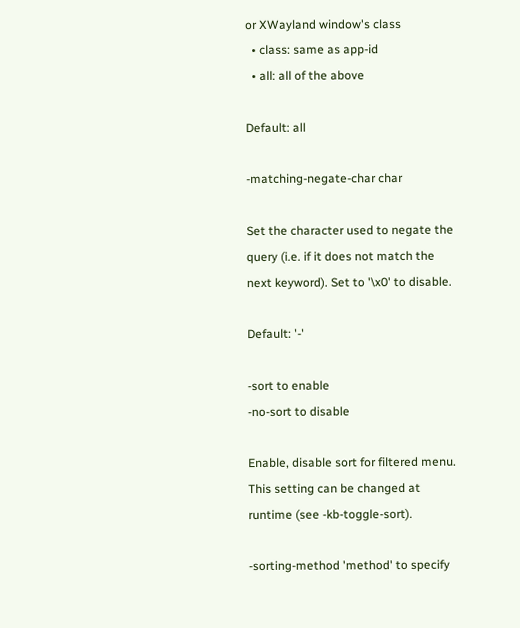or XWayland window's class
  • class: same as app-id
  • all: all of the above

Default: all

-matching-negate-char char

Set the character used to negate the query (i.e. if it does not match the next keyword). Set to '\x0' to disable.

Default: '-'

-sort to enable
-no-sort to disable

Enable, disable sort for filtered menu. This setting can be changed at runtime (see -kb-toggle-sort).

-sorting-method 'method' to specify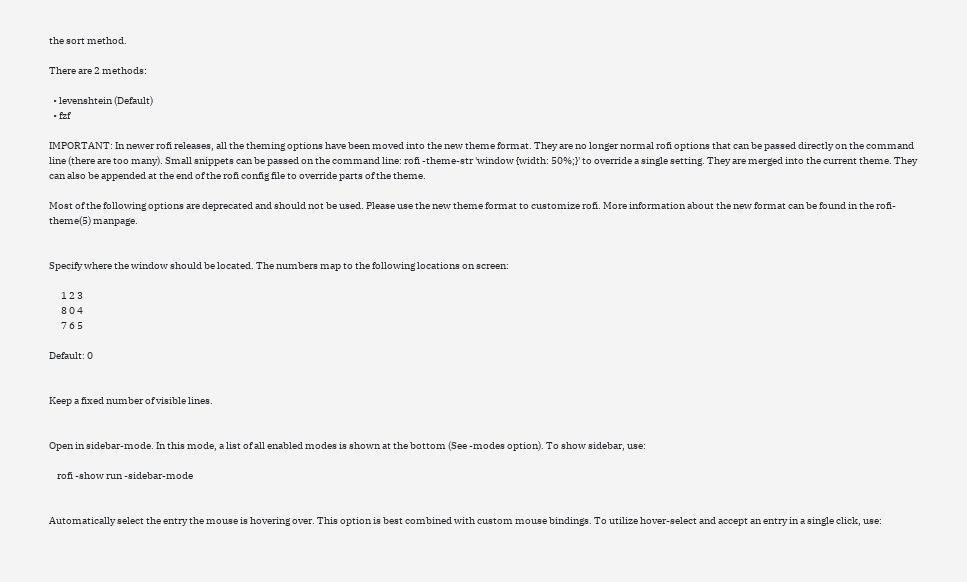the sort method.

There are 2 methods:

  • levenshtein (Default)
  • fzf

IMPORTANT: In newer rofi releases, all the theming options have been moved into the new theme format. They are no longer normal rofi options that can be passed directly on the command line (there are too many). Small snippets can be passed on the command line: rofi -theme-str 'window {width: 50%;}' to override a single setting. They are merged into the current theme. They can also be appended at the end of the rofi config file to override parts of the theme.

Most of the following options are deprecated and should not be used. Please use the new theme format to customize rofi. More information about the new format can be found in the rofi-theme(5) manpage.


Specify where the window should be located. The numbers map to the following locations on screen:

      1 2 3
      8 0 4
      7 6 5

Default: 0


Keep a fixed number of visible lines.


Open in sidebar-mode. In this mode, a list of all enabled modes is shown at the bottom (See -modes option). To show sidebar, use:

    rofi -show run -sidebar-mode


Automatically select the entry the mouse is hovering over. This option is best combined with custom mouse bindings. To utilize hover-select and accept an entry in a single click, use: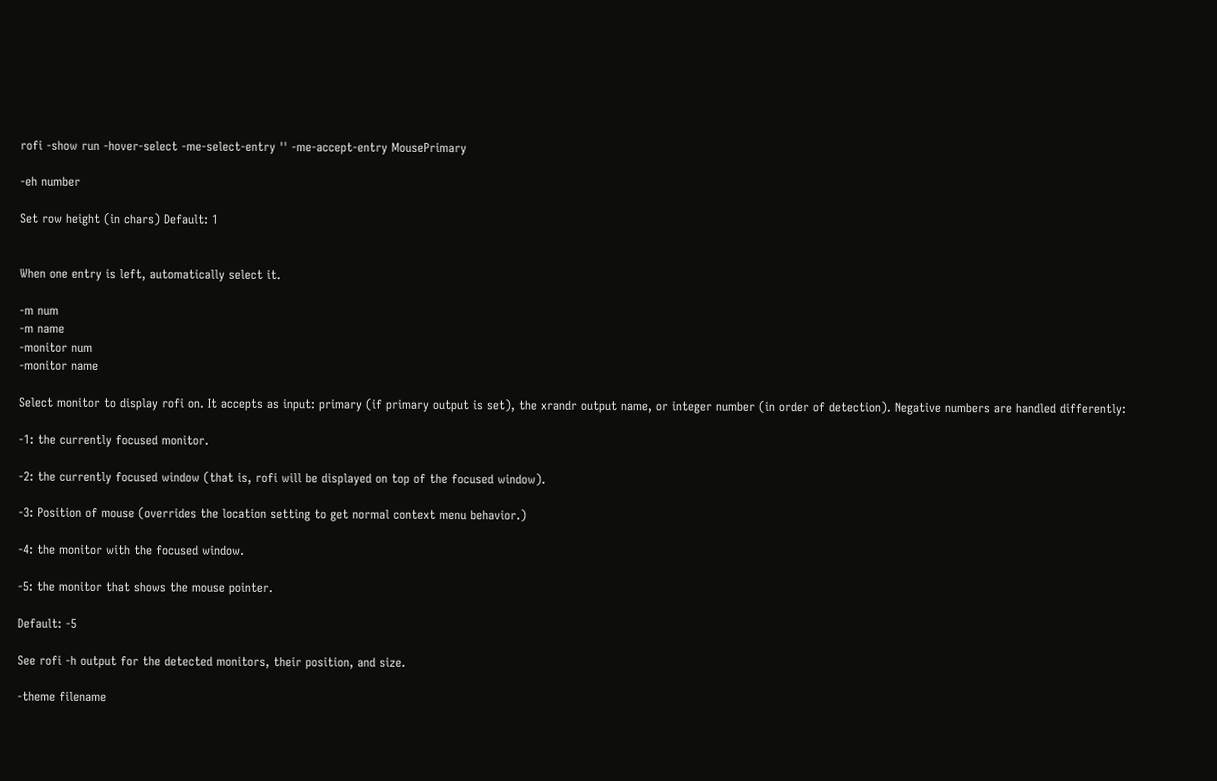rofi -show run -hover-select -me-select-entry '' -me-accept-entry MousePrimary

-eh number

Set row height (in chars) Default: 1


When one entry is left, automatically select it.

-m num
-m name
-monitor num
-monitor name

Select monitor to display rofi on. It accepts as input: primary (if primary output is set), the xrandr output name, or integer number (in order of detection). Negative numbers are handled differently:

-1: the currently focused monitor.

-2: the currently focused window (that is, rofi will be displayed on top of the focused window).

-3: Position of mouse (overrides the location setting to get normal context menu behavior.)

-4: the monitor with the focused window.

-5: the monitor that shows the mouse pointer.

Default: -5

See rofi -h output for the detected monitors, their position, and size.

-theme filename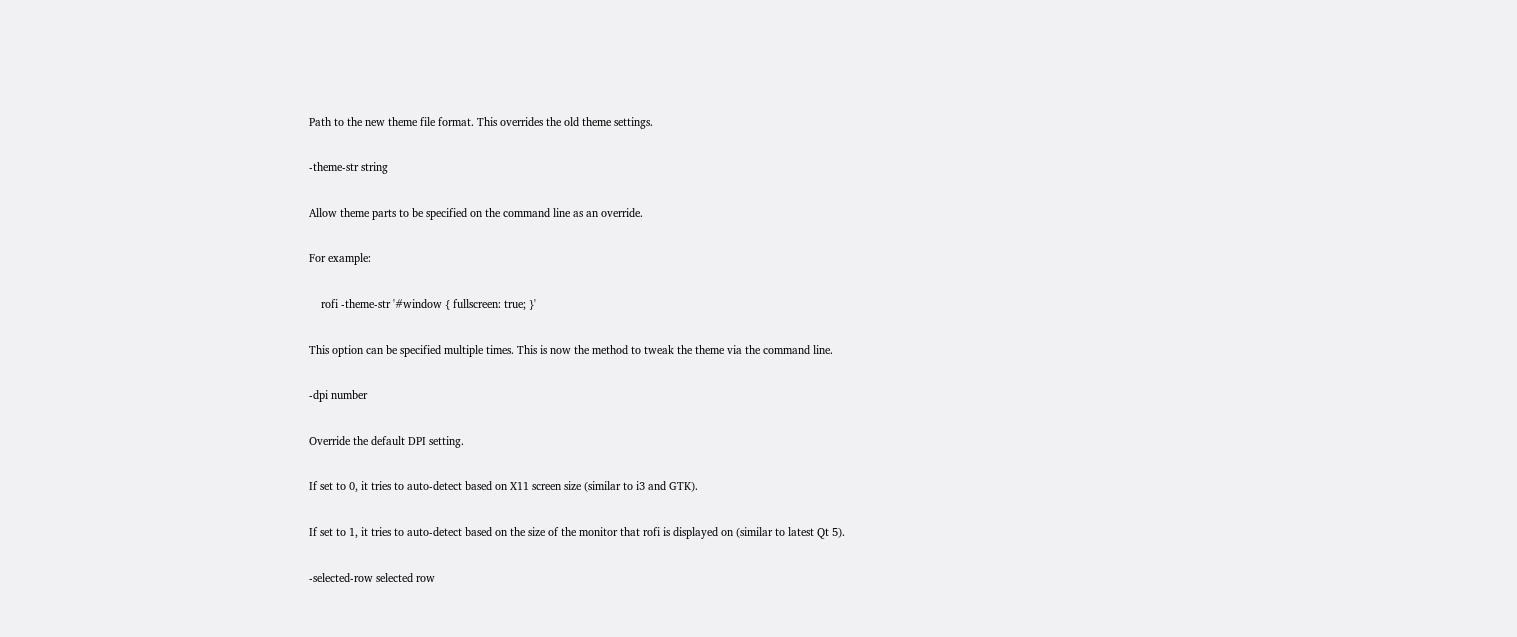Path to the new theme file format. This overrides the old theme settings.

-theme-str string

Allow theme parts to be specified on the command line as an override.

For example:

    rofi -theme-str '#window { fullscreen: true; }'

This option can be specified multiple times. This is now the method to tweak the theme via the command line.

-dpi number

Override the default DPI setting.

If set to 0, it tries to auto-detect based on X11 screen size (similar to i3 and GTK).

If set to 1, it tries to auto-detect based on the size of the monitor that rofi is displayed on (similar to latest Qt 5).

-selected-row selected row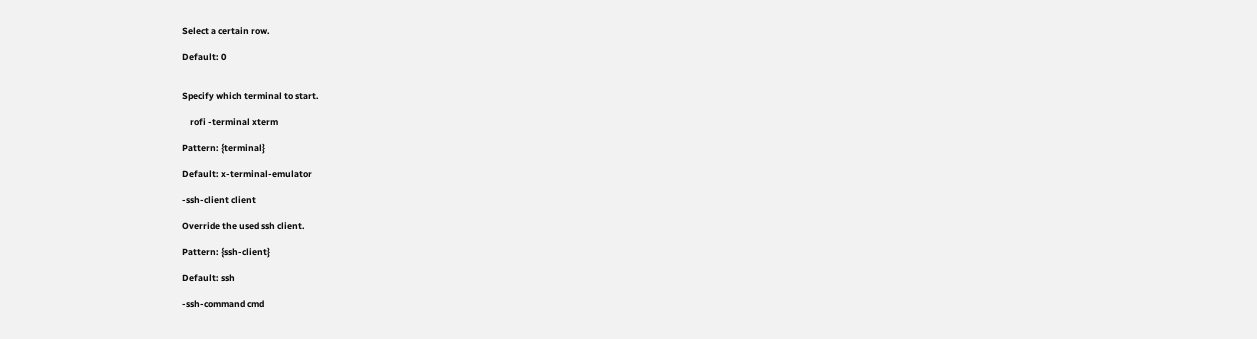Select a certain row.

Default: 0


Specify which terminal to start.

    rofi -terminal xterm

Pattern: {terminal}

Default: x-terminal-emulator

-ssh-client client

Override the used ssh client.

Pattern: {ssh-client}

Default: ssh

-ssh-command cmd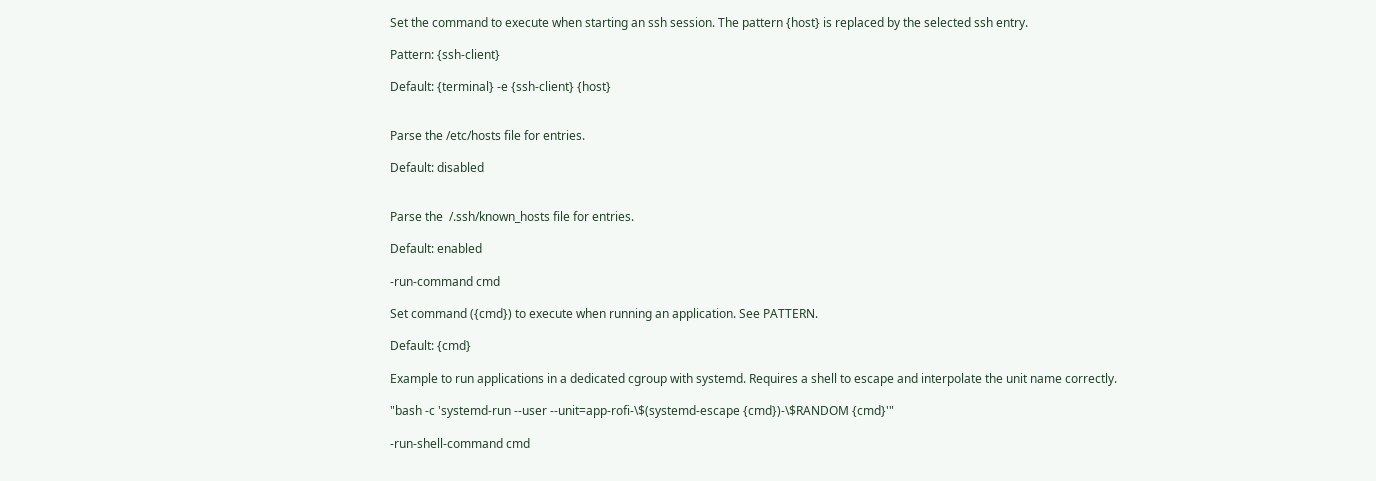Set the command to execute when starting an ssh session. The pattern {host} is replaced by the selected ssh entry.

Pattern: {ssh-client}

Default: {terminal} -e {ssh-client} {host}


Parse the /etc/hosts file for entries.

Default: disabled


Parse the  /.ssh/known_hosts file for entries.

Default: enabled

-run-command cmd

Set command ({cmd}) to execute when running an application. See PATTERN.

Default: {cmd}

Example to run applications in a dedicated cgroup with systemd. Requires a shell to escape and interpolate the unit name correctly.

"bash -c 'systemd-run --user --unit=app-rofi-\$(systemd-escape {cmd})-\$RANDOM {cmd}'"

-run-shell-command cmd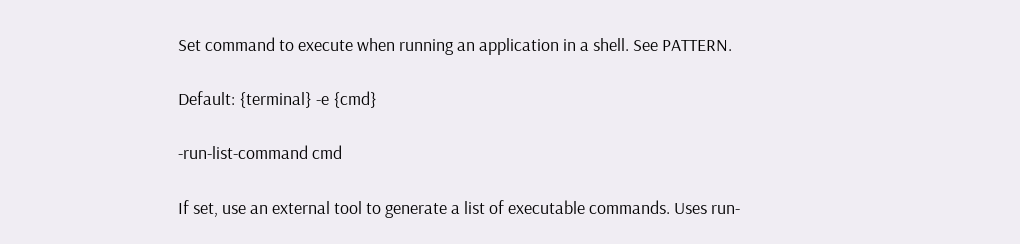Set command to execute when running an application in a shell. See PATTERN.

Default: {terminal} -e {cmd}

-run-list-command cmd

If set, use an external tool to generate a list of executable commands. Uses run-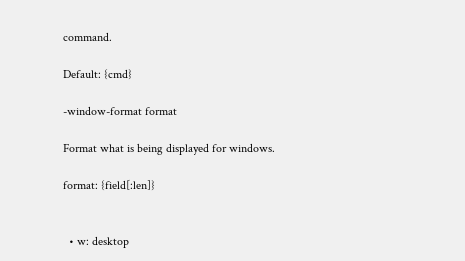command.

Default: {cmd}

-window-format format

Format what is being displayed for windows.

format: {field[:len]}


  • w: desktop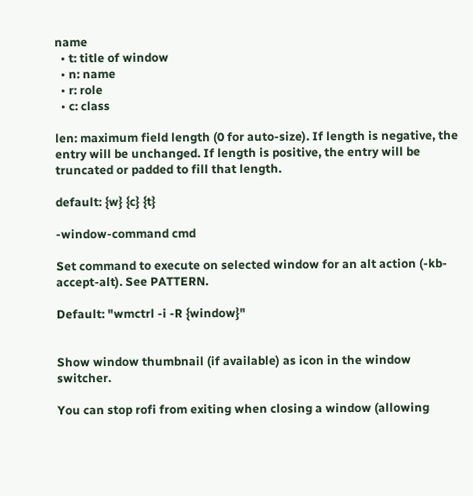name
  • t: title of window
  • n: name
  • r: role
  • c: class

len: maximum field length (0 for auto-size). If length is negative, the entry will be unchanged. If length is positive, the entry will be truncated or padded to fill that length.

default: {w} {c} {t}

-window-command cmd

Set command to execute on selected window for an alt action (-kb-accept-alt). See PATTERN.

Default: "wmctrl -i -R {window}"


Show window thumbnail (if available) as icon in the window switcher.

You can stop rofi from exiting when closing a window (allowing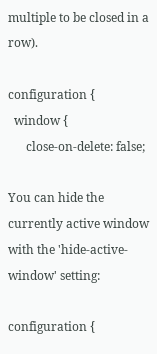multiple to be closed in a row).

configuration {
  window {
      close-on-delete: false;

You can hide the currently active window with the 'hide-active-window' setting:

configuration {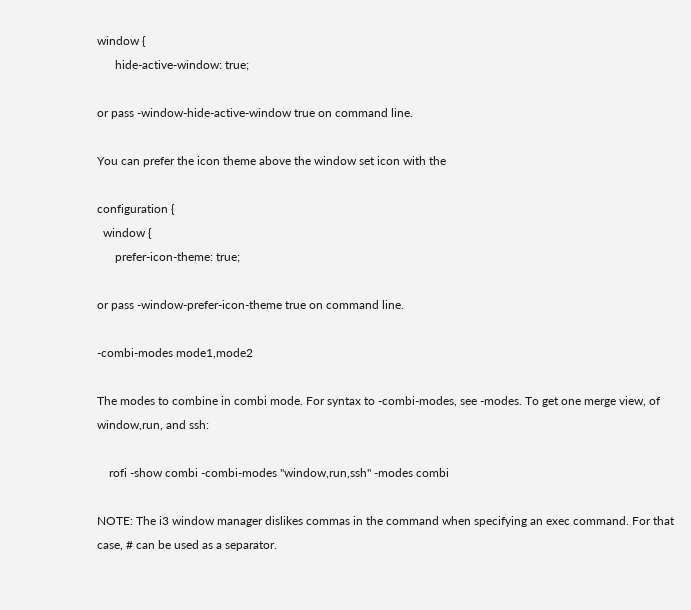window {
      hide-active-window: true;

or pass -window-hide-active-window true on command line.

You can prefer the icon theme above the window set icon with the

configuration {
  window {
      prefer-icon-theme: true;

or pass -window-prefer-icon-theme true on command line.

-combi-modes mode1,mode2

The modes to combine in combi mode. For syntax to -combi-modes, see -modes. To get one merge view, of window,run, and ssh:

    rofi -show combi -combi-modes "window,run,ssh" -modes combi

NOTE: The i3 window manager dislikes commas in the command when specifying an exec command. For that case, # can be used as a separator.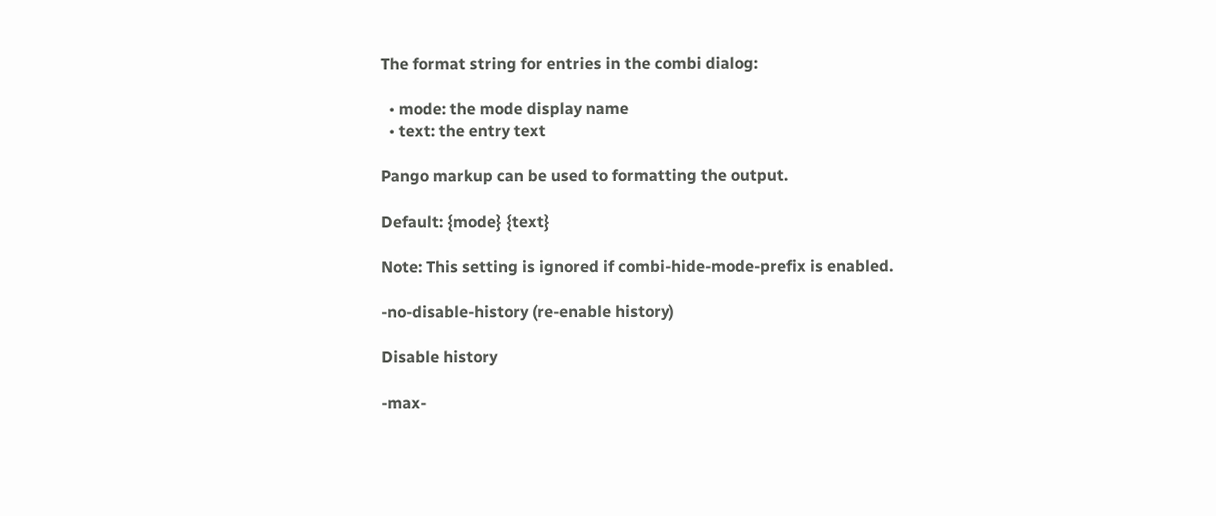The format string for entries in the combi dialog:

  • mode: the mode display name
  • text: the entry text

Pango markup can be used to formatting the output.

Default: {mode} {text}

Note: This setting is ignored if combi-hide-mode-prefix is enabled.

-no-disable-history (re-enable history)

Disable history

-max-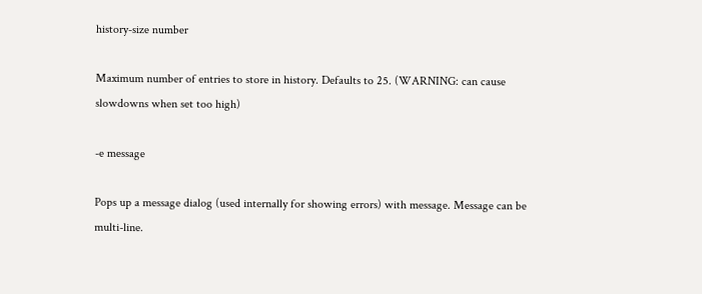history-size number

Maximum number of entries to store in history. Defaults to 25. (WARNING: can cause slowdowns when set too high)

-e message

Pops up a message dialog (used internally for showing errors) with message. Message can be multi-line.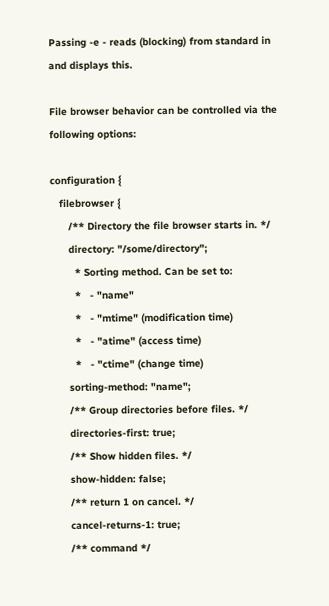Passing -e - reads (blocking) from standard in and displays this.

File browser behavior can be controlled via the following options:

configuration {
   filebrowser {
      /** Directory the file browser starts in. */
      directory: "/some/directory";
        * Sorting method. Can be set to:
        *   - "name"
        *   - "mtime" (modification time)
        *   - "atime" (access time)
        *   - "ctime" (change time)
      sorting-method: "name";
      /** Group directories before files. */
      directories-first: true;
      /** Show hidden files. */
      show-hidden: false;
      /** return 1 on cancel. */
      cancel-returns-1: true;
      /** command */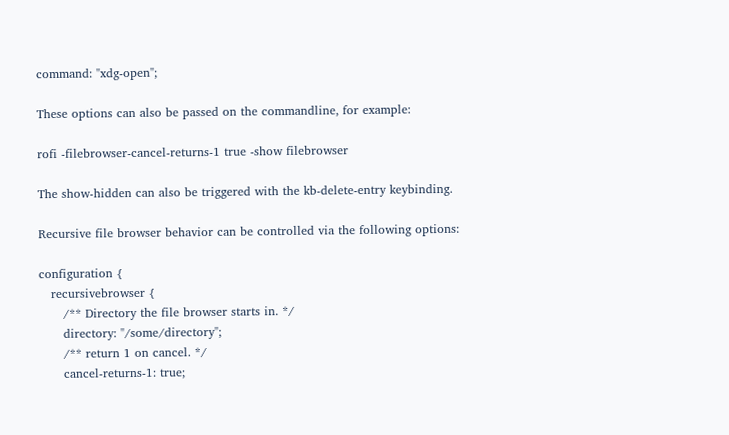command: "xdg-open";

These options can also be passed on the commandline, for example:

rofi -filebrowser-cancel-returns-1 true -show filebrowser

The show-hidden can also be triggered with the kb-delete-entry keybinding.

Recursive file browser behavior can be controlled via the following options:

configuration {
   recursivebrowser {
      /** Directory the file browser starts in. */
      directory: "/some/directory";
      /** return 1 on cancel. */
      cancel-returns-1: true;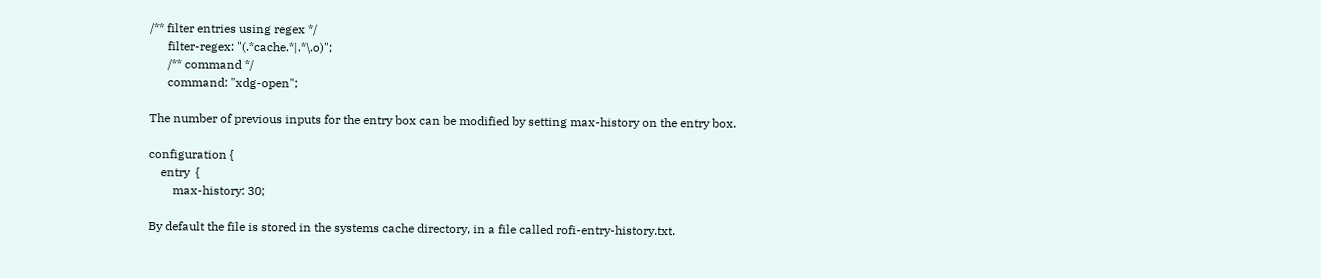/** filter entries using regex */
      filter-regex: "(.*cache.*|.*\.o)";
      /** command */
      command: "xdg-open";

The number of previous inputs for the entry box can be modified by setting max-history on the entry box.

configuration {
    entry  {
        max-history: 30;

By default the file is stored in the systems cache directory, in a file called rofi-entry-history.txt.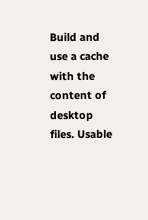Build and use a cache with the content of desktop files. Usable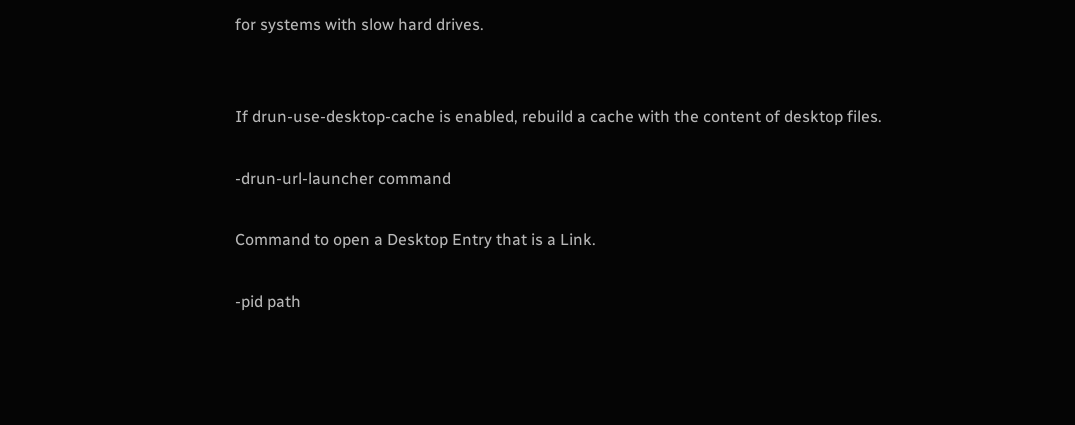for systems with slow hard drives.


If drun-use-desktop-cache is enabled, rebuild a cache with the content of desktop files.

-drun-url-launcher command

Command to open a Desktop Entry that is a Link.

-pid path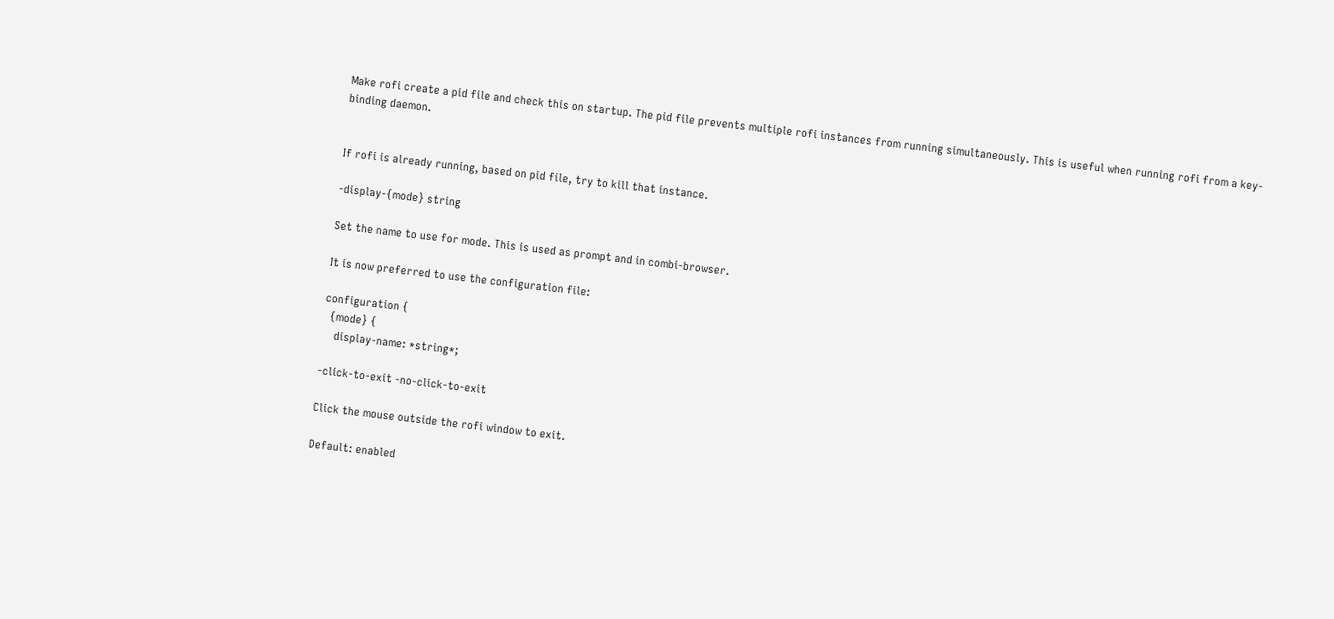Make rofi create a pid file and check this on startup. The pid file prevents multiple rofi instances from running simultaneously. This is useful when running rofi from a key-binding daemon.


If rofi is already running, based on pid file, try to kill that instance.

-display-{mode} string

Set the name to use for mode. This is used as prompt and in combi-browser.

It is now preferred to use the configuration file:

configuration {
  {mode} {
    display-name: *string*;

-click-to-exit -no-click-to-exit

Click the mouse outside the rofi window to exit.

Default: enabled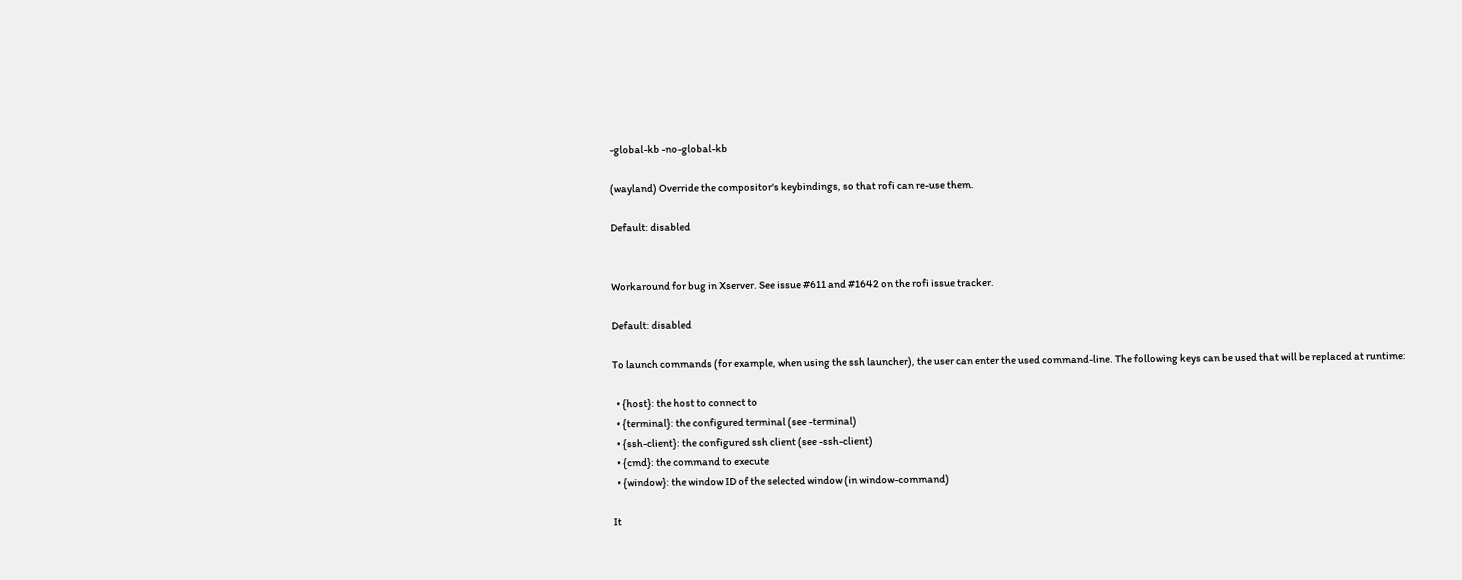-global-kb -no-global-kb

(wayland) Override the compositor's keybindings, so that rofi can re-use them.

Default: disabled


Workaround for bug in Xserver. See issue #611 and #1642 on the rofi issue tracker.

Default: disabled

To launch commands (for example, when using the ssh launcher), the user can enter the used command-line. The following keys can be used that will be replaced at runtime:

  • {host}: the host to connect to
  • {terminal}: the configured terminal (see -terminal)
  • {ssh-client}: the configured ssh client (see -ssh-client)
  • {cmd}: the command to execute
  • {window}: the window ID of the selected window (in window-command)

It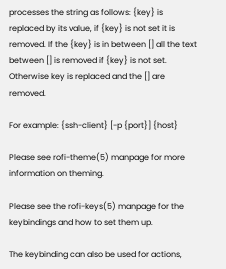processes the string as follows: {key} is replaced by its value, if {key} is not set it is removed. If the {key} is in between [] all the text between [] is removed if {key} is not set. Otherwise key is replaced and the [] are removed.

For example: {ssh-client} [-p {port}] {host}

Please see rofi-theme(5) manpage for more information on theming.

Please see the rofi-keys(5) manpage for the keybindings and how to set them up.

The keybinding can also be used for actions,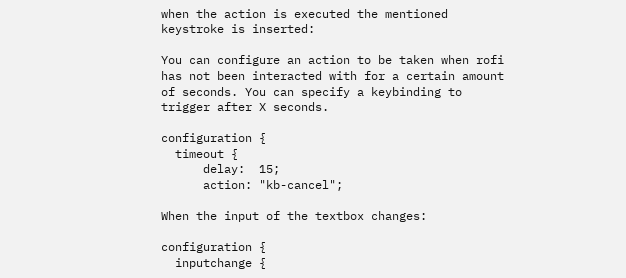when the action is executed the mentioned keystroke is inserted:

You can configure an action to be taken when rofi has not been interacted with for a certain amount of seconds. You can specify a keybinding to trigger after X seconds.

configuration {
  timeout {
      delay:  15;
      action: "kb-cancel";

When the input of the textbox changes:

configuration {
  inputchange {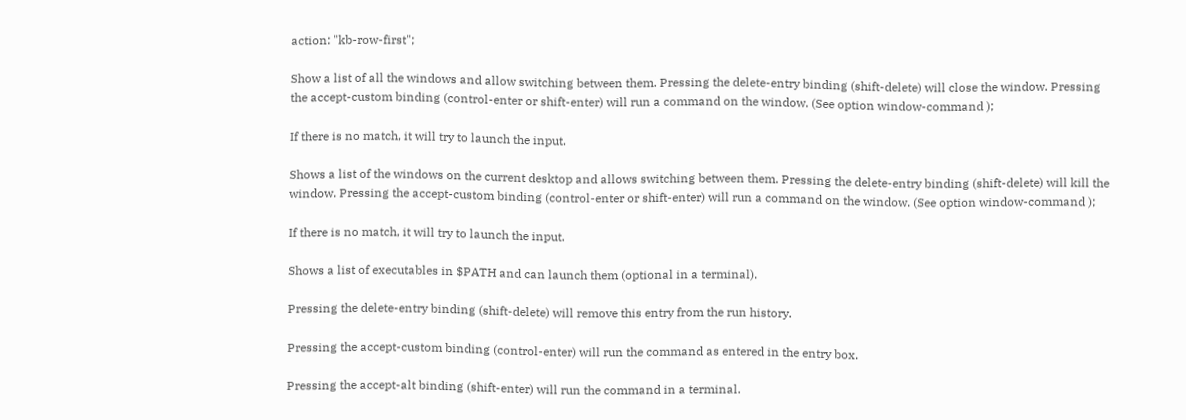action: "kb-row-first";

Show a list of all the windows and allow switching between them. Pressing the delete-entry binding (shift-delete) will close the window. Pressing the accept-custom binding (control-enter or shift-enter) will run a command on the window. (See option window-command );

If there is no match, it will try to launch the input.

Shows a list of the windows on the current desktop and allows switching between them. Pressing the delete-entry binding (shift-delete) will kill the window. Pressing the accept-custom binding (control-enter or shift-enter) will run a command on the window. (See option window-command );

If there is no match, it will try to launch the input.

Shows a list of executables in $PATH and can launch them (optional in a terminal).

Pressing the delete-entry binding (shift-delete) will remove this entry from the run history.

Pressing the accept-custom binding (control-enter) will run the command as entered in the entry box.

Pressing the accept-alt binding (shift-enter) will run the command in a terminal.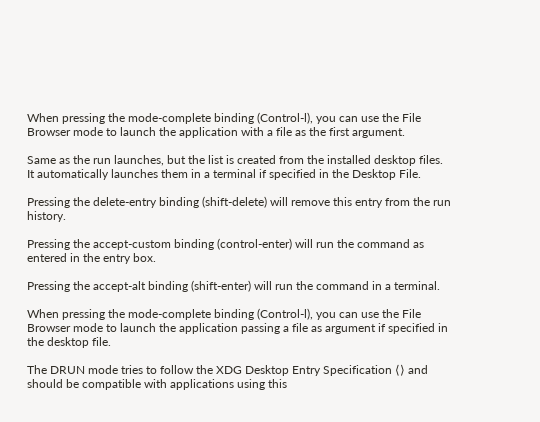When pressing the mode-complete binding (Control-l), you can use the File Browser mode to launch the application with a file as the first argument.

Same as the run launches, but the list is created from the installed desktop files. It automatically launches them in a terminal if specified in the Desktop File.

Pressing the delete-entry binding (shift-delete) will remove this entry from the run history.

Pressing the accept-custom binding (control-enter) will run the command as entered in the entry box.

Pressing the accept-alt binding (shift-enter) will run the command in a terminal.

When pressing the mode-complete binding (Control-l), you can use the File Browser mode to launch the application passing a file as argument if specified in the desktop file.

The DRUN mode tries to follow the XDG Desktop Entry Specification ⟨⟩ and should be compatible with applications using this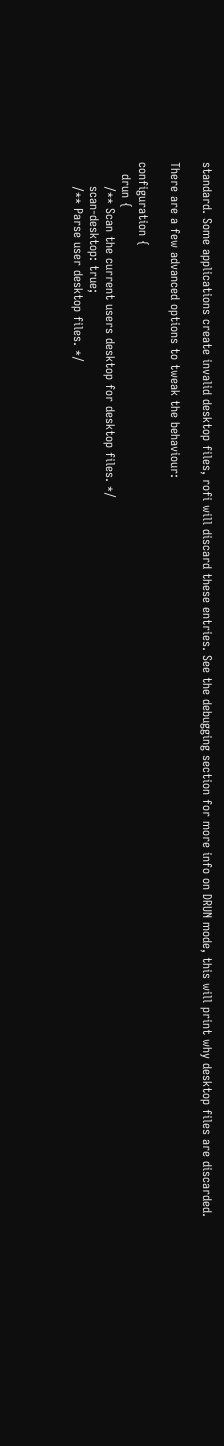standard. Some applications create invalid desktop files, rofi will discard these entries. See the debugging section for more info on DRUN mode, this will print why desktop files are discarded.

There are a few advanced options to tweak the behaviour:

configuration {
   drun {
      /** Scan the current users desktop for desktop files. */
      scan-desktop: true;
      /** Parse user desktop files. */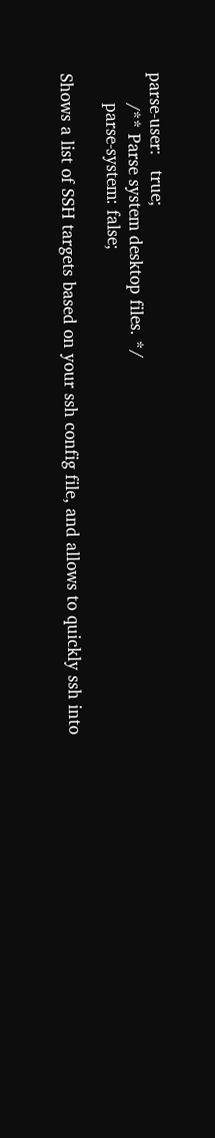parse-user:   true;
      /** Parse system desktop files. */
      parse-system: false;

Shows a list of SSH targets based on your ssh config file, and allows to quickly ssh into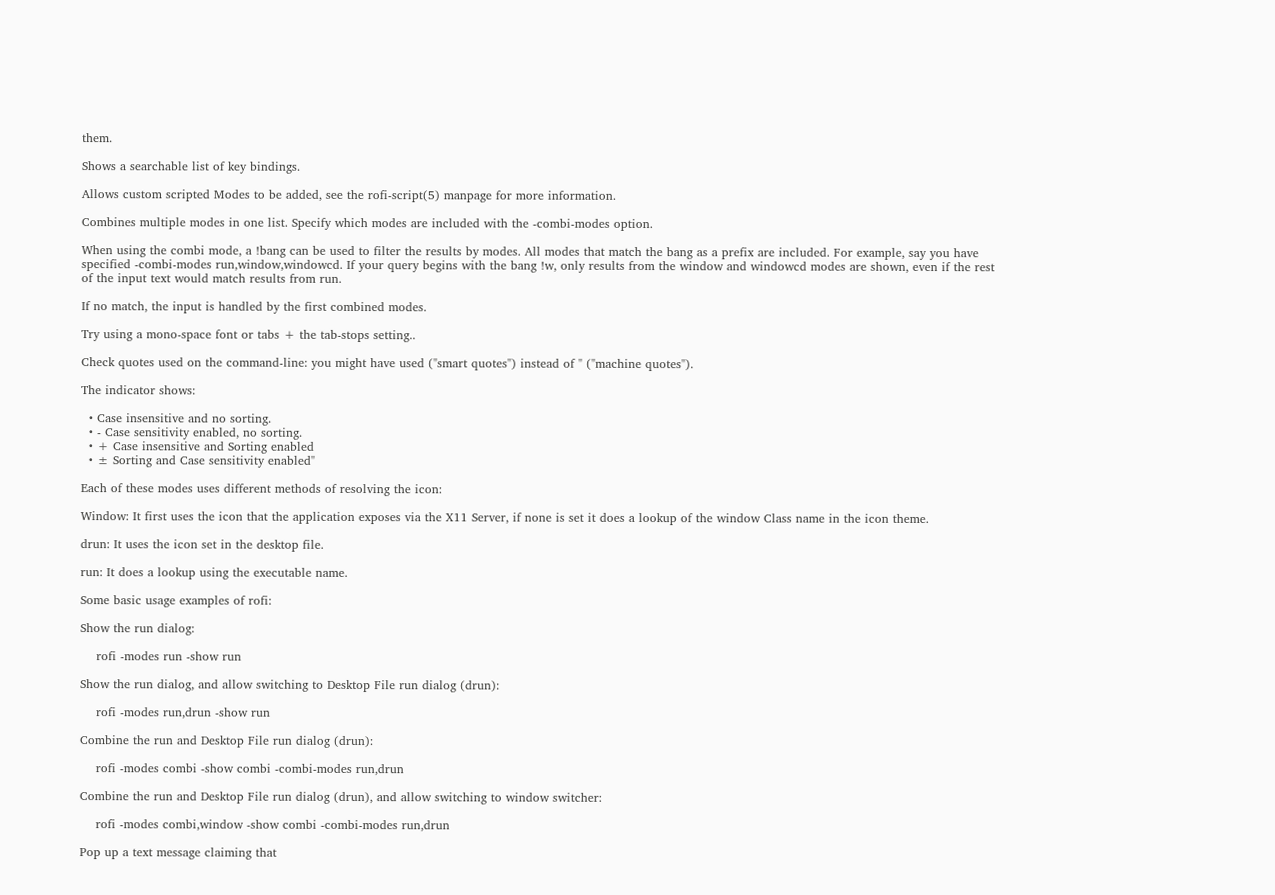them.

Shows a searchable list of key bindings.

Allows custom scripted Modes to be added, see the rofi-script(5) manpage for more information.

Combines multiple modes in one list. Specify which modes are included with the -combi-modes option.

When using the combi mode, a !bang can be used to filter the results by modes. All modes that match the bang as a prefix are included. For example, say you have specified -combi-modes run,window,windowcd. If your query begins with the bang !w, only results from the window and windowcd modes are shown, even if the rest of the input text would match results from run.

If no match, the input is handled by the first combined modes.

Try using a mono-space font or tabs + the tab-stops setting..

Check quotes used on the command-line: you might have used ("smart quotes") instead of " ("machine quotes").

The indicator shows:

  • Case insensitive and no sorting.
  • - Case sensitivity enabled, no sorting.
  • + Case insensitive and Sorting enabled
  • ± Sorting and Case sensitivity enabled"

Each of these modes uses different methods of resolving the icon:

Window: It first uses the icon that the application exposes via the X11 Server, if none is set it does a lookup of the window Class name in the icon theme.

drun: It uses the icon set in the desktop file.

run: It does a lookup using the executable name.

Some basic usage examples of rofi:

Show the run dialog:

    rofi -modes run -show run

Show the run dialog, and allow switching to Desktop File run dialog (drun):

    rofi -modes run,drun -show run

Combine the run and Desktop File run dialog (drun):

    rofi -modes combi -show combi -combi-modes run,drun

Combine the run and Desktop File run dialog (drun), and allow switching to window switcher:

    rofi -modes combi,window -show combi -combi-modes run,drun

Pop up a text message claiming that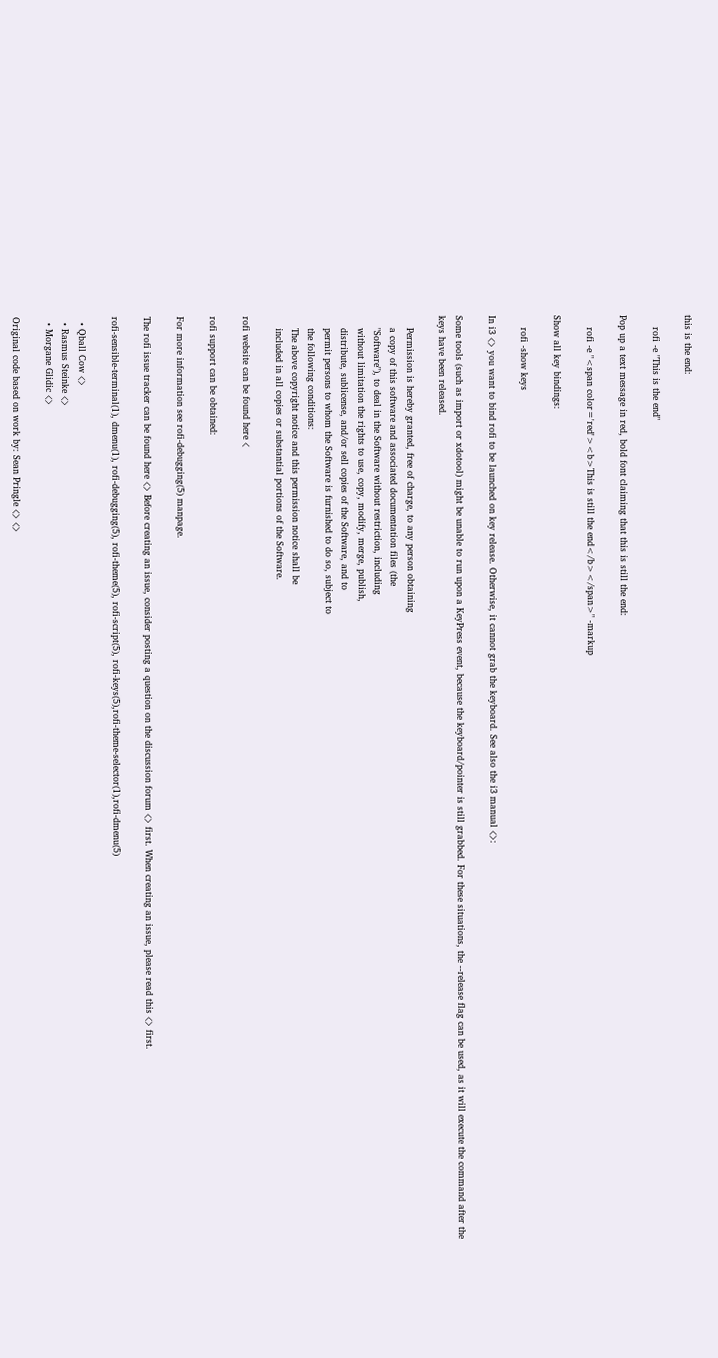this is the end:

    rofi -e "This is the end"

Pop up a text message in red, bold font claiming that this is still the end:

    rofi -e "<span color='red'><b>This is still the end</b></span>" -markup

Show all key bindings:

    rofi -show keys

In i3 ⟨⟩ you want to bind rofi to be launched on key release. Otherwise, it cannot grab the keyboard. See also the i3 manual ⟨⟩:

Some tools (such as import or xdotool) might be unable to run upon a KeyPress event, because the keyboard/pointer is still grabbed. For these situations, the --release flag can be used, as it will execute the command after the keys have been released.

    Permission is hereby granted, free of charge, to any person obtaining
    a copy of this software and associated documentation files (the
    "Software"), to deal in the Software without restriction, including
    without limitation the rights to use, copy, modify, merge, publish,
    distribute, sublicense, and/or sell copies of the Software, and to
    permit persons to whom the Software is furnished to do so, subject to
    the following conditions:
    The above copyright notice and this permission notice shall be
    included in all copies or substantial portions of the Software.

rofi website can be found here ⟨

rofi support can be obtained:

For more information see rofi-debugging(5) manpage.

The rofi issue tracker can be found here ⟨⟩ Before creating an issue, consider posting a question on the discussion forum ⟨⟩ first. When creating an issue, please read this ⟨⟩ first.

rofi-sensible-terminal(1), dmenu(1), rofi-debugging(5), rofi-theme(5), rofi-script(5), rofi-keys(5),rofi-theme-selector(1),rofi-dmenu(5)

  • Qball Cow ⟨⟩
  • Rasmus Steinke ⟨⟩
  • Morgane Glidic ⟨⟩

Original code based on work by: Sean Pringle ⟨⟩ ⟨⟩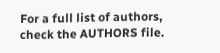For a full list of authors, check the AUTHORS file.